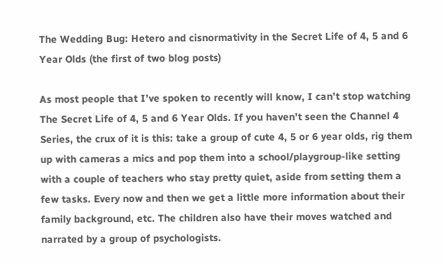The Wedding Bug: Hetero and cisnormativity in the Secret Life of 4, 5 and 6 Year Olds (the first of two blog posts)

As most people that I’ve spoken to recently will know, I can’t stop watching The Secret Life of 4, 5 and 6 Year Olds. If you haven’t seen the Channel 4 Series, the crux of it is this: take a group of cute 4, 5 or 6 year olds, rig them up with cameras a mics and pop them into a school/playgroup-like setting with a couple of teachers who stay pretty quiet, aside from setting them a few tasks. Every now and then we get a little more information about their family background, etc. The children also have their moves watched and narrated by a group of psychologists.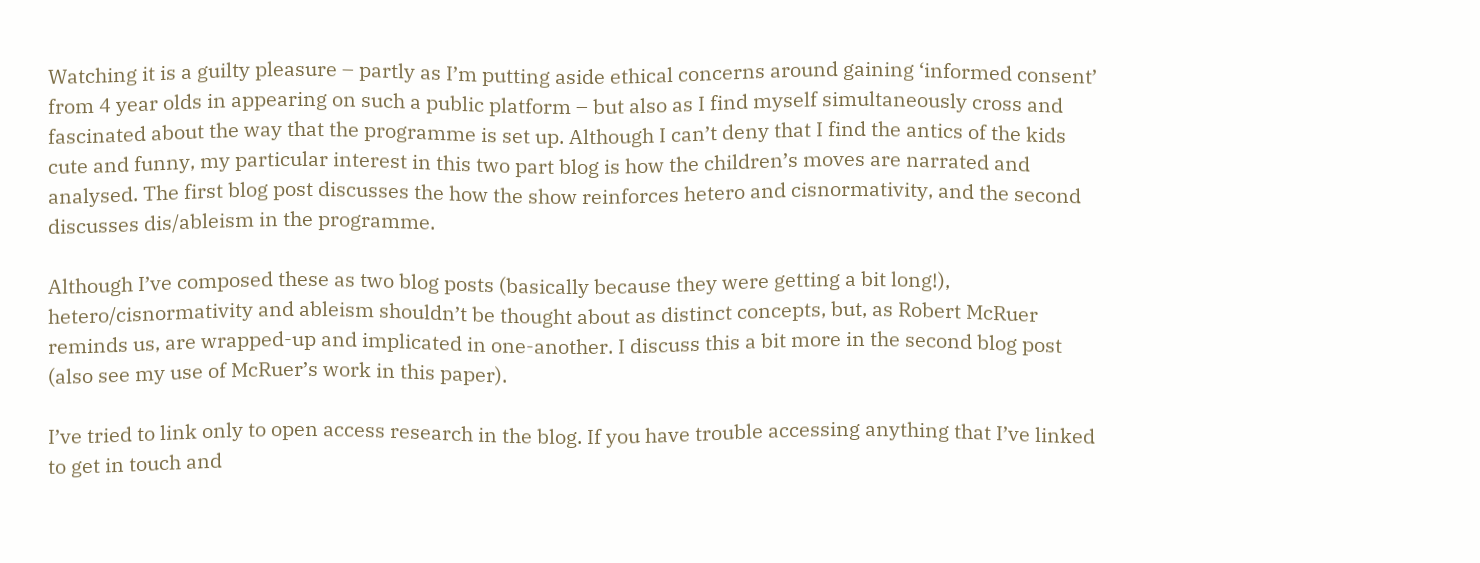Watching it is a guilty pleasure – partly as I’m putting aside ethical concerns around gaining ‘informed consent’ from 4 year olds in appearing on such a public platform – but also as I find myself simultaneously cross and fascinated about the way that the programme is set up. Although I can’t deny that I find the antics of the kids cute and funny, my particular interest in this two part blog is how the children’s moves are narrated and analysed. The first blog post discusses the how the show reinforces hetero and cisnormativity, and the second discusses dis/ableism in the programme.

Although I’ve composed these as two blog posts (basically because they were getting a bit long!), hetero/cisnormativity and ableism shouldn’t be thought about as distinct concepts, but, as Robert McRuer reminds us, are wrapped-up and implicated in one-another. I discuss this a bit more in the second blog post (also see my use of McRuer’s work in this paper).

I’ve tried to link only to open access research in the blog. If you have trouble accessing anything that I’ve linked to get in touch and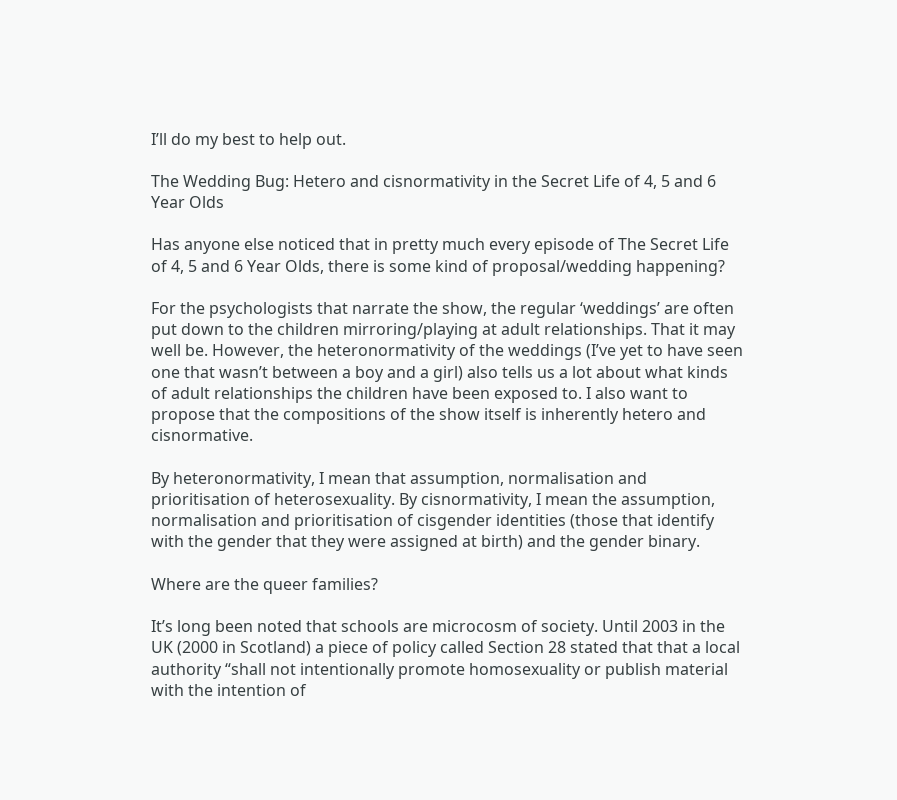I’ll do my best to help out.

The Wedding Bug: Hetero and cisnormativity in the Secret Life of 4, 5 and 6 Year Olds

Has anyone else noticed that in pretty much every episode of The Secret Life of 4, 5 and 6 Year Olds, there is some kind of proposal/wedding happening?

For the psychologists that narrate the show, the regular ‘weddings’ are often put down to the children mirroring/playing at adult relationships. That it may well be. However, the heteronormativity of the weddings (I’ve yet to have seen one that wasn’t between a boy and a girl) also tells us a lot about what kinds of adult relationships the children have been exposed to. I also want to propose that the compositions of the show itself is inherently hetero and cisnormative.

By heteronormativity, I mean that assumption, normalisation and prioritisation of heterosexuality. By cisnormativity, I mean the assumption, normalisation and prioritisation of cisgender identities (those that identify with the gender that they were assigned at birth) and the gender binary.

Where are the queer families?

It’s long been noted that schools are microcosm of society. Until 2003 in the UK (2000 in Scotland) a piece of policy called Section 28 stated that that a local authority “shall not intentionally promote homosexuality or publish material with the intention of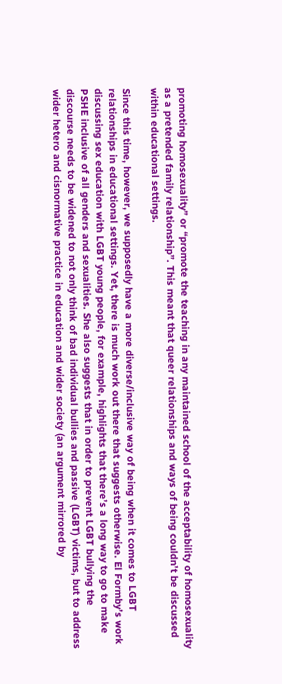promoting homosexuality” or “promote the teaching in any maintained school of the acceptability of homosexuality as a pretended family relationship”. This meant that queer relationships and ways of being couldn’t be discussed within educational settings.

Since this time, however, we supposedly have a more diverse/inclusive way of being when it comes to LGBT relationships in educational settings. Yet, there is much work out there that suggests otherwise. El Formby’s work discussing sex education with LGBT young people, for example, highlights that there’s a long way to go to make PSHE inclusive of all genders and sexualities. She also suggests that in order to prevent LGBT bullying the discourse needs to be widened to not only think of bad individual bullies and passive (LGBT) victims, but to address wider hetero and cisnormative practice in education and wider society (an argument mirrored by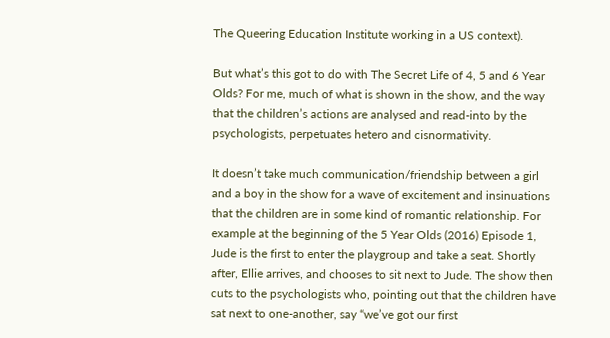The Queering Education Institute working in a US context).

But what’s this got to do with The Secret Life of 4, 5 and 6 Year Olds? For me, much of what is shown in the show, and the way that the children’s actions are analysed and read-into by the psychologists, perpetuates hetero and cisnormativity.

It doesn’t take much communication/friendship between a girl and a boy in the show for a wave of excitement and insinuations that the children are in some kind of romantic relationship. For example at the beginning of the 5 Year Olds (2016) Episode 1, Jude is the first to enter the playgroup and take a seat. Shortly after, Ellie arrives, and chooses to sit next to Jude. The show then cuts to the psychologists who, pointing out that the children have sat next to one-another, say “we’ve got our first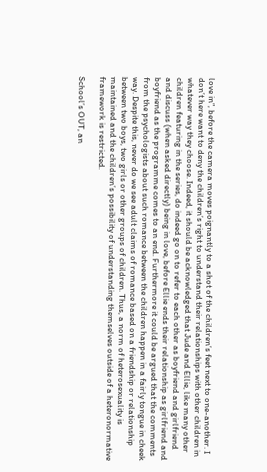love in”, before the camera moves poignantly to a shot of the children’s feet next to one-another. I don’t here want to deny the children’s right to understand their relationships with other children in whatever way they choose. Indeed, it should be acknowledged that Jude and Ellie, like many other children featuring in the series, do indeed go on to refer to each other as boyfriend and girlfriend and discuss (when asked directly) being in love, before Ellie ends their relationship as girlfriend and boyfriend as the programme comes to an end. Furthermore it could be argued that the comments from the psychologists about such romance between the children happen in a fairly tongue in cheek way. Despite this, never do we see adult claims of romance based on a friendship or relationship between two boys, two girls or other groups of children. Thus, a norm of heterosexuality is maintained and the children’s possibility of understanding themselves outside of a heteronormative framework is restricted.

School’s OUT, an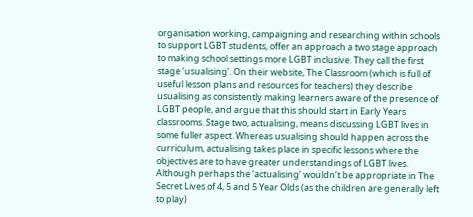organisation working, campaigning and researching within schools to support LGBT students, offer an approach a two stage approach to making school settings more LGBT inclusive. They call the first stage ‘usualising’. On their website, The Classroom (which is full of useful lesson plans and resources for teachers) they describe usualising as consistently making learners aware of the presence of LGBT people, and argue that this should start in Early Years classrooms. Stage two, actualising, means discussing LGBT lives in some fuller aspect. Whereas usualising should happen across the curriculum, actualising takes place in specific lessons where the objectives are to have greater understandings of LGBT lives. Although perhaps the ‘actualising’ wouldn’t be appropriate in The Secret Lives of 4, 5 and 5 Year Olds (as the children are generally left to play)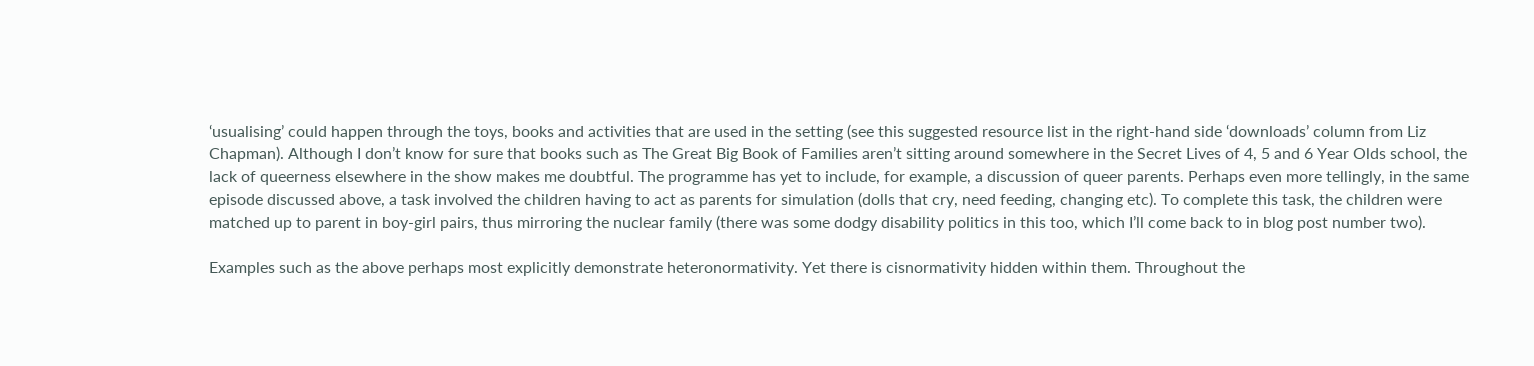‘usualising’ could happen through the toys, books and activities that are used in the setting (see this suggested resource list in the right-hand side ‘downloads’ column from Liz Chapman). Although I don’t know for sure that books such as The Great Big Book of Families aren’t sitting around somewhere in the Secret Lives of 4, 5 and 6 Year Olds school, the lack of queerness elsewhere in the show makes me doubtful. The programme has yet to include, for example, a discussion of queer parents. Perhaps even more tellingly, in the same episode discussed above, a task involved the children having to act as parents for simulation (dolls that cry, need feeding, changing etc). To complete this task, the children were matched up to parent in boy-girl pairs, thus mirroring the nuclear family (there was some dodgy disability politics in this too, which I’ll come back to in blog post number two).

Examples such as the above perhaps most explicitly demonstrate heteronormativity. Yet there is cisnormativity hidden within them. Throughout the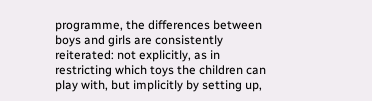programme, the differences between boys and girls are consistently reiterated: not explicitly, as in restricting which toys the children can play with, but implicitly by setting up,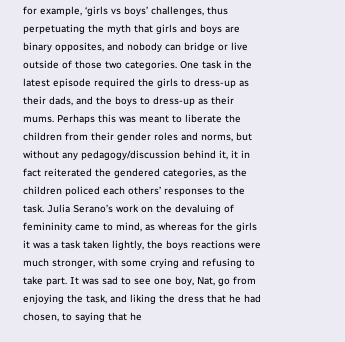for example, ‘girls vs boys’ challenges, thus perpetuating the myth that girls and boys are binary opposites, and nobody can bridge or live outside of those two categories. One task in the latest episode required the girls to dress-up as their dads, and the boys to dress-up as their mums. Perhaps this was meant to liberate the children from their gender roles and norms, but without any pedagogy/discussion behind it, it in fact reiterated the gendered categories, as the children policed each others’ responses to the task. Julia Serano’s work on the devaluing of femininity came to mind, as whereas for the girls it was a task taken lightly, the boys reactions were much stronger, with some crying and refusing to take part. It was sad to see one boy, Nat, go from enjoying the task, and liking the dress that he had chosen, to saying that he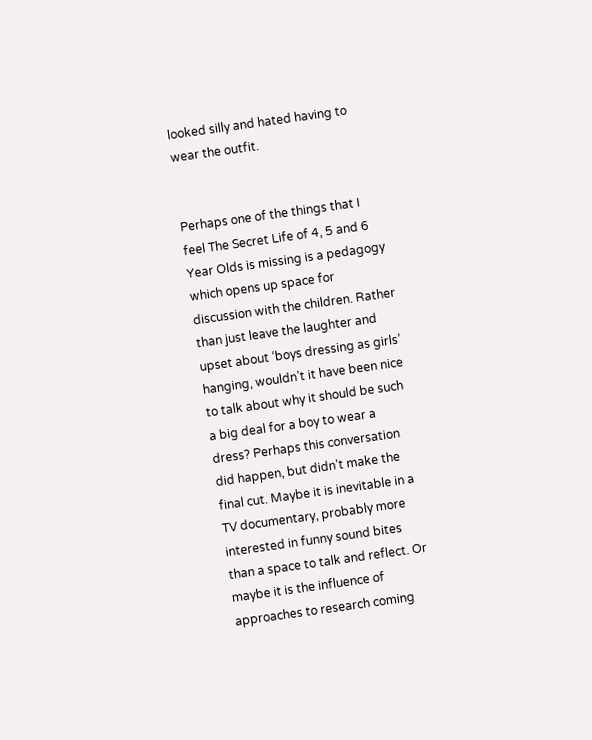looked silly and hated having to wear the outfit.


Perhaps one of the things that I feel The Secret Life of 4, 5 and 6 Year Olds is missing is a pedagogy which opens up space for discussion with the children. Rather than just leave the laughter and upset about ‘boys dressing as girls’ hanging, wouldn’t it have been nice to talk about why it should be such a big deal for a boy to wear a dress? Perhaps this conversation did happen, but didn’t make the final cut. Maybe it is inevitable in a TV documentary, probably more interested in funny sound bites than a space to talk and reflect. Or maybe it is the influence of approaches to research coming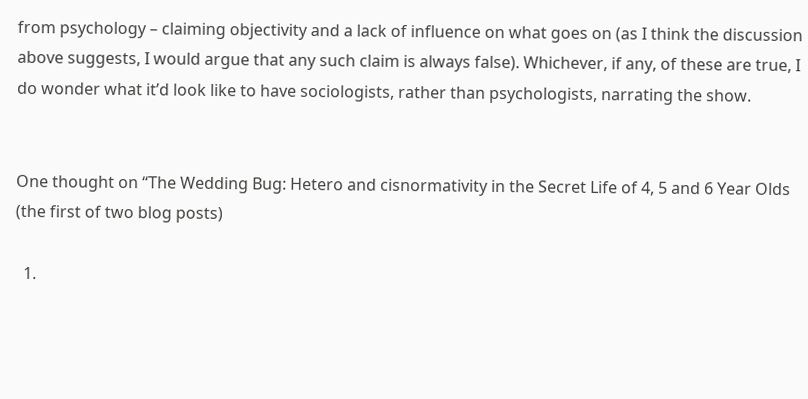from psychology – claiming objectivity and a lack of influence on what goes on (as I think the discussion above suggests, I would argue that any such claim is always false). Whichever, if any, of these are true, I do wonder what it’d look like to have sociologists, rather than psychologists, narrating the show.


One thought on “The Wedding Bug: Hetero and cisnormativity in the Secret Life of 4, 5 and 6 Year Olds (the first of two blog posts)

  1.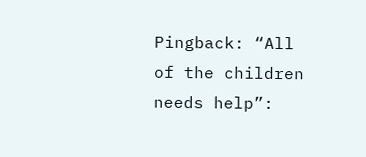Pingback: “All of the children needs help”: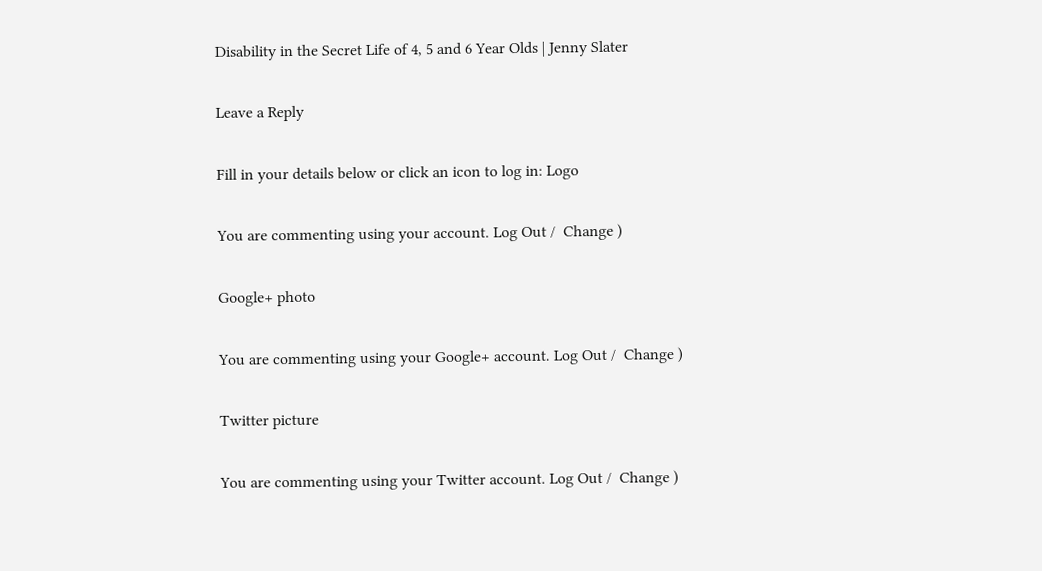Disability in the Secret Life of 4, 5 and 6 Year Olds | Jenny Slater

Leave a Reply

Fill in your details below or click an icon to log in: Logo

You are commenting using your account. Log Out /  Change )

Google+ photo

You are commenting using your Google+ account. Log Out /  Change )

Twitter picture

You are commenting using your Twitter account. Log Out /  Change )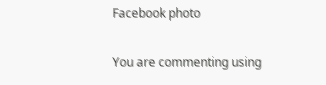Facebook photo

You are commenting using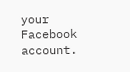your Facebook account.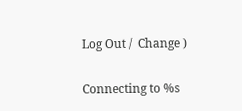Log Out /  Change )


Connecting to %s